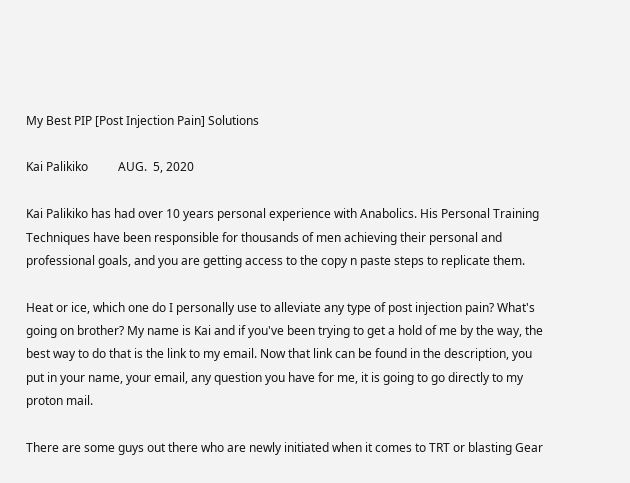My Best PIP [Post Injection Pain] Solutions

Kai Palikiko          AUG.  5, 2020

Kai Palikiko has had over 10 years personal experience with Anabolics. His Personal Training Techniques have been responsible for thousands of men achieving their personal and professional goals, and you are getting access to the copy n paste steps to replicate them.

Heat or ice, which one do I personally use to alleviate any type of post injection pain? What's going on brother? My name is Kai and if you've been trying to get a hold of me by the way, the best way to do that is the link to my email. Now that link can be found in the description, you put in your name, your email, any question you have for me, it is going to go directly to my proton mail.

There are some guys out there who are newly initiated when it comes to TRT or blasting Gear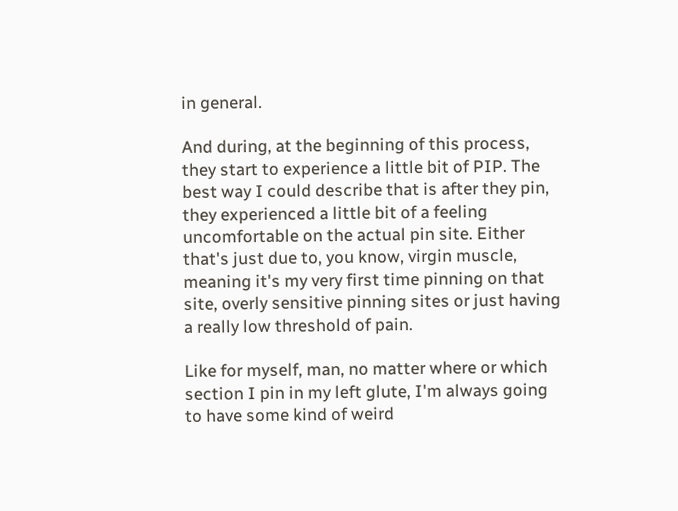in general.

And during, at the beginning of this process, they start to experience a little bit of PIP. The best way I could describe that is after they pin, they experienced a little bit of a feeling uncomfortable on the actual pin site. Either that's just due to, you know, virgin muscle, meaning it's my very first time pinning on that site, overly sensitive pinning sites or just having a really low threshold of pain.

Like for myself, man, no matter where or which section I pin in my left glute, I'm always going to have some kind of weird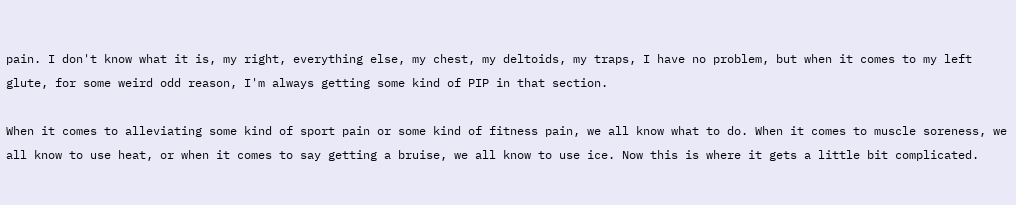pain. I don't know what it is, my right, everything else, my chest, my deltoids, my traps, I have no problem, but when it comes to my left glute, for some weird odd reason, I'm always getting some kind of PIP in that section.

When it comes to alleviating some kind of sport pain or some kind of fitness pain, we all know what to do. When it comes to muscle soreness, we all know to use heat, or when it comes to say getting a bruise, we all know to use ice. Now this is where it gets a little bit complicated.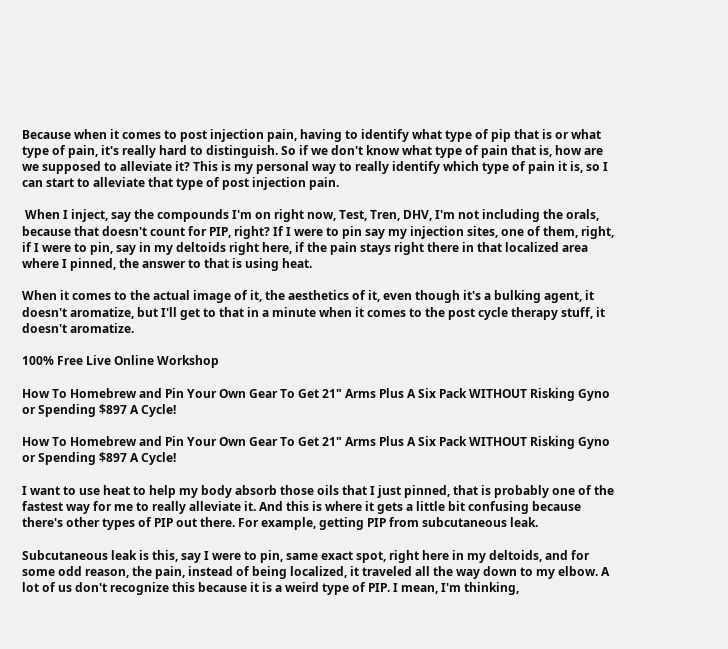Because when it comes to post injection pain, having to identify what type of pip that is or what type of pain, it's really hard to distinguish. So if we don't know what type of pain that is, how are we supposed to alleviate it? This is my personal way to really identify which type of pain it is, so I can start to alleviate that type of post injection pain.

 When I inject, say the compounds I'm on right now, Test, Tren, DHV, I'm not including the orals, because that doesn't count for PIP, right? If I were to pin say my injection sites, one of them, right, if I were to pin, say in my deltoids right here, if the pain stays right there in that localized area where I pinned, the answer to that is using heat.

When it comes to the actual image of it, the aesthetics of it, even though it's a bulking agent, it doesn't aromatize, but I'll get to that in a minute when it comes to the post cycle therapy stuff, it doesn't aromatize.

100% Free Live Online Workshop

How To Homebrew and Pin Your Own Gear To Get 21" Arms Plus A Six Pack WITHOUT Risking Gyno or Spending $897 A Cycle!

How To Homebrew and Pin Your Own Gear To Get 21" Arms Plus A Six Pack WITHOUT Risking Gyno or Spending $897 A Cycle!

I want to use heat to help my body absorb those oils that I just pinned, that is probably one of the fastest way for me to really alleviate it. And this is where it gets a little bit confusing because there's other types of PIP out there. For example, getting PIP from subcutaneous leak.

Subcutaneous leak is this, say I were to pin, same exact spot, right here in my deltoids, and for some odd reason, the pain, instead of being localized, it traveled all the way down to my elbow. A lot of us don't recognize this because it is a weird type of PIP. I mean, I'm thinking,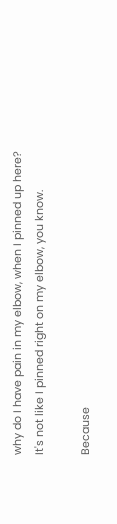why do I have pain in my elbow, when I pinned up here? It's not like I pinned right on my elbow, you know.

Because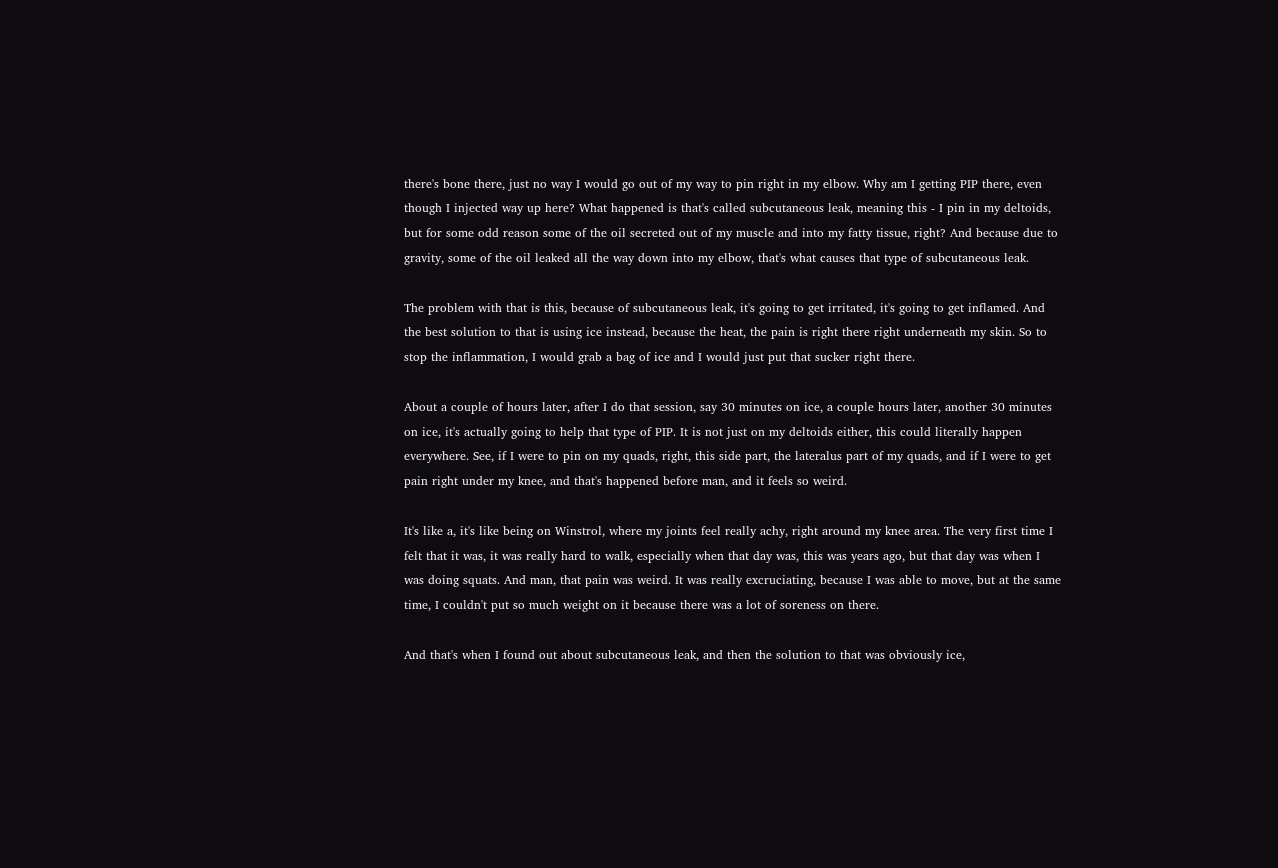there's bone there, just no way I would go out of my way to pin right in my elbow. Why am I getting PIP there, even though I injected way up here? What happened is that's called subcutaneous leak, meaning this - I pin in my deltoids, but for some odd reason some of the oil secreted out of my muscle and into my fatty tissue, right? And because due to gravity, some of the oil leaked all the way down into my elbow, that's what causes that type of subcutaneous leak.

The problem with that is this, because of subcutaneous leak, it's going to get irritated, it's going to get inflamed. And the best solution to that is using ice instead, because the heat, the pain is right there right underneath my skin. So to stop the inflammation, I would grab a bag of ice and I would just put that sucker right there.

About a couple of hours later, after I do that session, say 30 minutes on ice, a couple hours later, another 30 minutes on ice, it's actually going to help that type of PIP. It is not just on my deltoids either, this could literally happen everywhere. See, if I were to pin on my quads, right, this side part, the lateralus part of my quads, and if I were to get pain right under my knee, and that's happened before man, and it feels so weird.

It's like a, it's like being on Winstrol, where my joints feel really achy, right around my knee area. The very first time I felt that it was, it was really hard to walk, especially when that day was, this was years ago, but that day was when I was doing squats. And man, that pain was weird. It was really excruciating, because I was able to move, but at the same time, I couldn't put so much weight on it because there was a lot of soreness on there.

And that's when I found out about subcutaneous leak, and then the solution to that was obviously ice,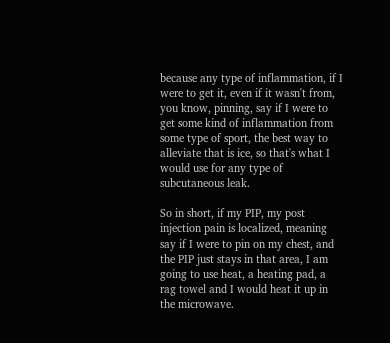because any type of inflammation, if I were to get it, even if it wasn't from, you know, pinning, say if I were to get some kind of inflammation from some type of sport, the best way to alleviate that is ice, so that's what I would use for any type of subcutaneous leak.

So in short, if my PIP, my post injection pain is localized, meaning say if I were to pin on my chest, and the PIP just stays in that area, I am going to use heat, a heating pad, a rag towel and I would heat it up in the microwave.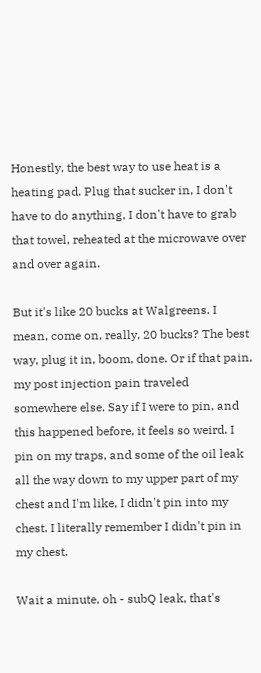Honestly, the best way to use heat is a heating pad. Plug that sucker in, I don't have to do anything, I don't have to grab that towel, reheated at the microwave over and over again.

But it's like 20 bucks at Walgreens. I mean, come on, really, 20 bucks? The best way, plug it in, boom, done. Or if that pain, my post injection pain traveled somewhere else. Say if I were to pin, and this happened before, it feels so weird. I pin on my traps, and some of the oil leak all the way down to my upper part of my chest and I'm like, I didn't pin into my chest. I literally remember I didn't pin in my chest.

Wait a minute, oh - subQ leak, that's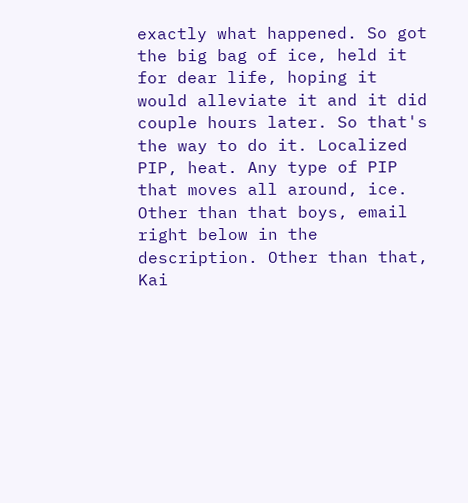exactly what happened. So got the big bag of ice, held it for dear life, hoping it would alleviate it and it did couple hours later. So that's the way to do it. Localized PIP, heat. Any type of PIP that moves all around, ice. Other than that boys, email right below in the description. Other than that, Kai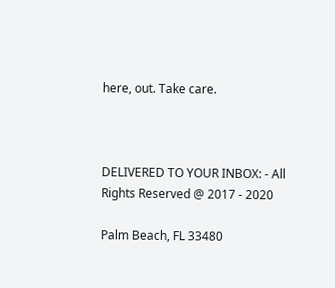here, out. Take care.



DELIVERED TO YOUR INBOX: - All Rights Reserved @ 2017 - 2020

Palm Beach, FL 33480